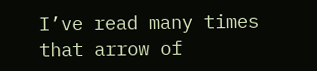I’ve read many times that arrow of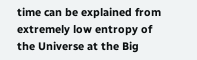time can be explained from extremely low entropy of the Universe at the Big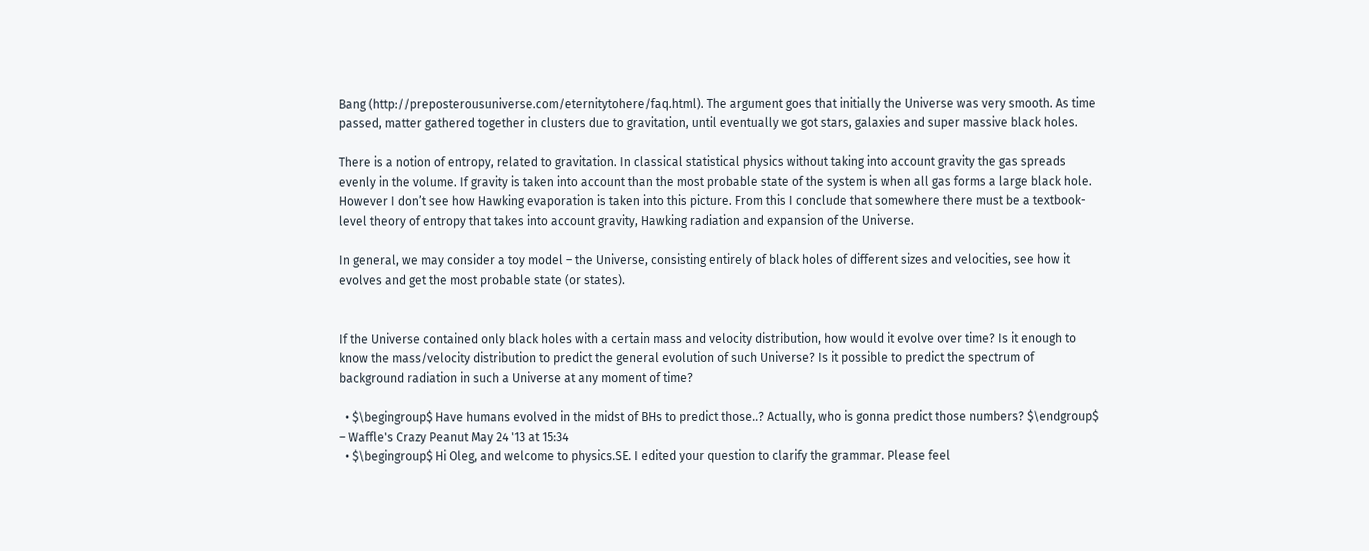Bang (http://preposterousuniverse.com/eternitytohere/faq.html). The argument goes that initially the Universe was very smooth. As time passed, matter gathered together in clusters due to gravitation, until eventually we got stars, galaxies and super massive black holes.

There is a notion of entropy, related to gravitation. In classical statistical physics without taking into account gravity the gas spreads evenly in the volume. If gravity is taken into account than the most probable state of the system is when all gas forms a large black hole. However I don’t see how Hawking evaporation is taken into this picture. From this I conclude that somewhere there must be a textbook-level theory of entropy that takes into account gravity, Hawking radiation and expansion of the Universe.

In general, we may consider a toy model – the Universe, consisting entirely of black holes of different sizes and velocities, see how it evolves and get the most probable state (or states).


If the Universe contained only black holes with a certain mass and velocity distribution, how would it evolve over time? Is it enough to know the mass/velocity distribution to predict the general evolution of such Universe? Is it possible to predict the spectrum of background radiation in such a Universe at any moment of time?

  • $\begingroup$ Have humans evolved in the midst of BHs to predict those..? Actually, who is gonna predict those numbers? $\endgroup$ – Waffle's Crazy Peanut May 24 '13 at 15:34
  • $\begingroup$ Hi Oleg, and welcome to physics.SE. I edited your question to clarify the grammar. Please feel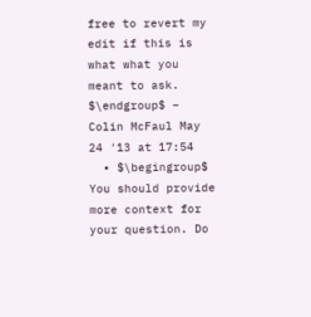free to revert my edit if this is what what you meant to ask. $\endgroup$ – Colin McFaul May 24 '13 at 17:54
  • $\begingroup$ You should provide more context for your question. Do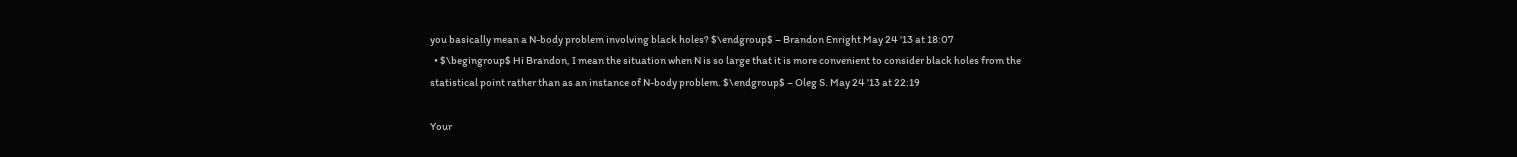you basically mean a N-body problem involving black holes? $\endgroup$ – Brandon Enright May 24 '13 at 18:07
  • $\begingroup$ Hi Brandon, I mean the situation when N is so large that it is more convenient to consider black holes from the statistical point rather than as an instance of N-body problem. $\endgroup$ – Oleg S. May 24 '13 at 22:19

Your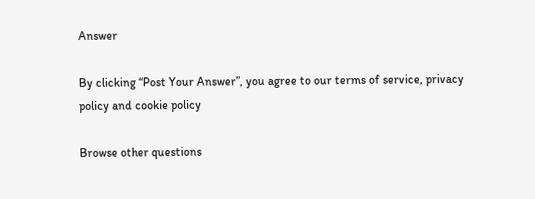Answer

By clicking “Post Your Answer”, you agree to our terms of service, privacy policy and cookie policy

Browse other questions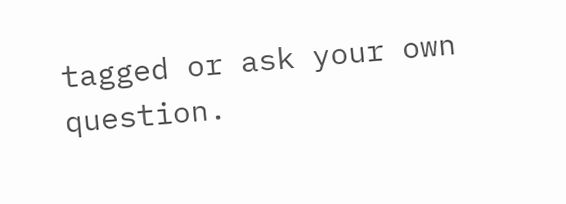tagged or ask your own question.